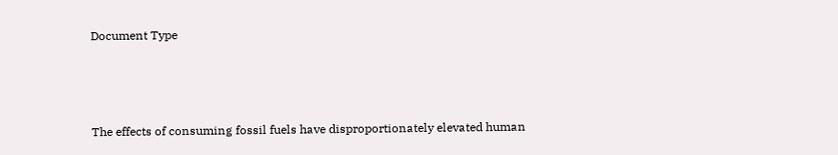Document Type



The effects of consuming fossil fuels have disproportionately elevated human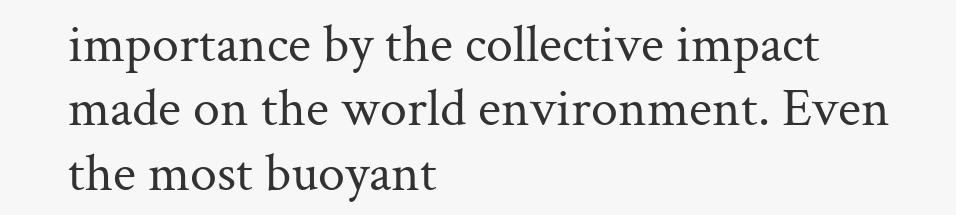importance by the collective impact made on the world environment. Even the most buoyant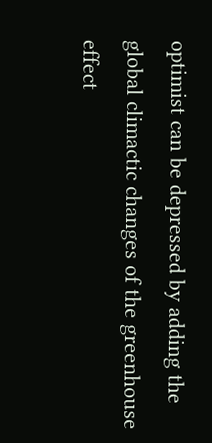optimist can be depressed by adding the global climactic changes of the greenhouse effect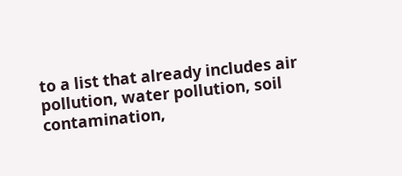to a list that already includes air pollution, water pollution, soil contamination,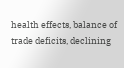health effects, balance of trade deficits, declining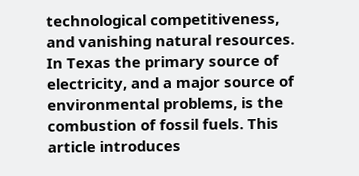technological competitiveness, and vanishing natural resources. In Texas the primary source of electricity, and a major source of environmental problems, is the combustion of fossil fuels. This article introduces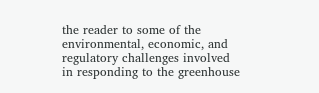the reader to some of the environmental, economic, and regulatory challenges involved in responding to the greenhouse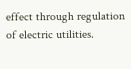effect through regulation of electric utilities.